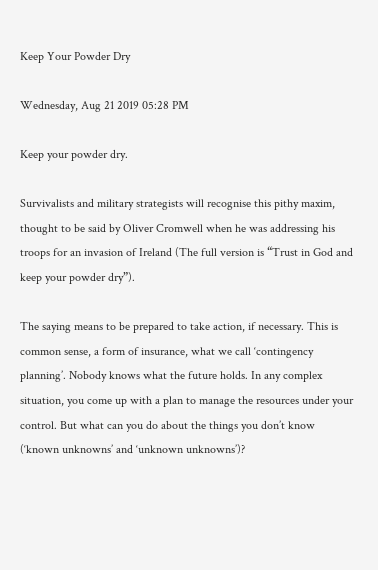Keep Your Powder Dry

Wednesday, Aug 21 2019 05:28 PM

Keep your powder dry.

Survivalists and military strategists will recognise this pithy maxim, thought to be said by Oliver Cromwell when he was addressing his troops for an invasion of Ireland (The full version is “Trust in God and keep your powder dry”).

The saying means to be prepared to take action, if necessary. This is common sense, a form of insurance, what we call ‘contingency planning’. Nobody knows what the future holds. In any complex situation, you come up with a plan to manage the resources under your control. But what can you do about the things you don’t know (‘known unknowns’ and ‘unknown unknowns’)?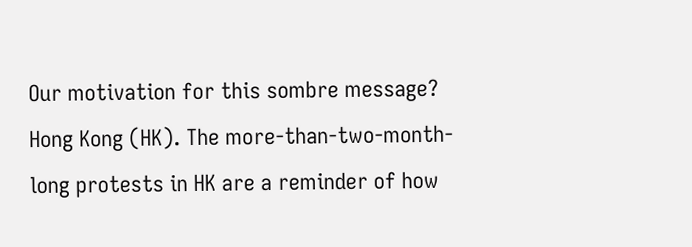Our motivation for this sombre message? Hong Kong (HK). The more-than-two-month-long protests in HK are a reminder of how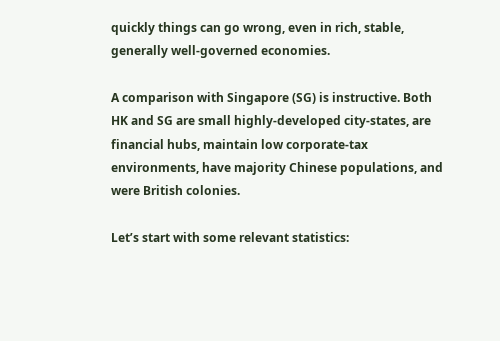quickly things can go wrong, even in rich, stable, generally well-governed economies.

A comparison with Singapore (SG) is instructive. Both HK and SG are small highly-developed city-states, are financial hubs, maintain low corporate-tax environments, have majority Chinese populations, and were British colonies.

Let’s start with some relevant statistics: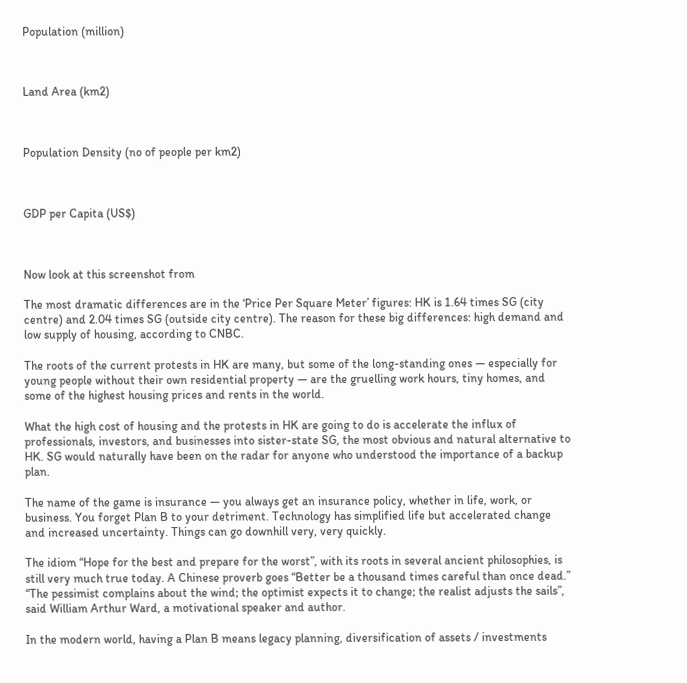Population (million)



Land Area (km2)



Population Density (no of people per km2)



GDP per Capita (US$)



Now look at this screenshot from

The most dramatic differences are in the ‘Price Per Square Meter’ figures: HK is 1.64 times SG (city centre) and 2.04 times SG (outside city centre). The reason for these big differences: high demand and low supply of housing, according to CNBC.

The roots of the current protests in HK are many, but some of the long-standing ones — especially for young people without their own residential property — are the gruelling work hours, tiny homes, and some of the highest housing prices and rents in the world.

What the high cost of housing and the protests in HK are going to do is accelerate the influx of professionals, investors, and businesses into sister-state SG, the most obvious and natural alternative to HK. SG would naturally have been on the radar for anyone who understood the importance of a backup plan.

The name of the game is insurance — you always get an insurance policy, whether in life, work, or business. You forget Plan B to your detriment. Technology has simplified life but accelerated change and increased uncertainty. Things can go downhill very, very quickly.

The idiom “Hope for the best and prepare for the worst”, with its roots in several ancient philosophies, is still very much true today. A Chinese proverb goes “Better be a thousand times careful than once dead.” “The pessimist complains about the wind; the optimist expects it to change; the realist adjusts the sails”, said William Arthur Ward, a motivational speaker and author.

In the modern world, having a Plan B means legacy planning, diversification of assets / investments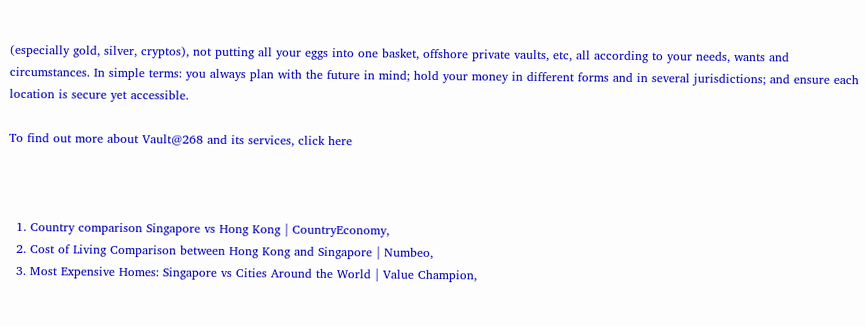(especially gold, silver, cryptos), not putting all your eggs into one basket, offshore private vaults, etc, all according to your needs, wants and circumstances. In simple terms: you always plan with the future in mind; hold your money in different forms and in several jurisdictions; and ensure each location is secure yet accessible.

To find out more about Vault@268 and its services, click here



  1. Country comparison Singapore vs Hong Kong | CountryEconomy,
  2. Cost of Living Comparison between Hong Kong and Singapore | Numbeo,
  3. Most Expensive Homes: Singapore vs Cities Around the World | Value Champion,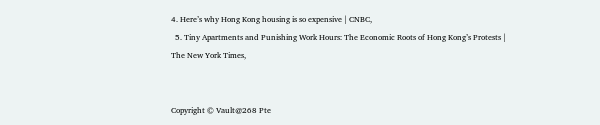4. Here’s why Hong Kong housing is so expensive | CNBC,
  5. Tiny Apartments and Punishing Work Hours: The Economic Roots of Hong Kong’s Protests | The New York Times,


Copyright © Vault@268 Pte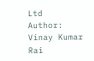Ltd   Author: Vinay Kumar Rai